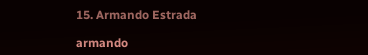15. Armando Estrada

armando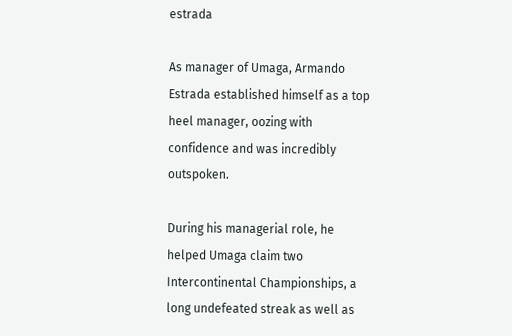estrada

As manager of Umaga, Armando Estrada established himself as a top heel manager, oozing with confidence and was incredibly outspoken.

During his managerial role, he helped Umaga claim two Intercontinental Championships, a long undefeated streak as well as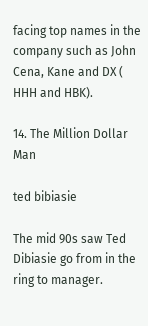facing top names in the company such as John Cena, Kane and DX ( HHH and HBK).

14. The Million Dollar Man

ted bibiasie

The mid 90s saw Ted Dibiasie go from in the ring to manager.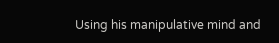Using his manipulative mind and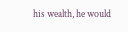his wealth, he would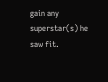gain any superstar(s) he saw fit.